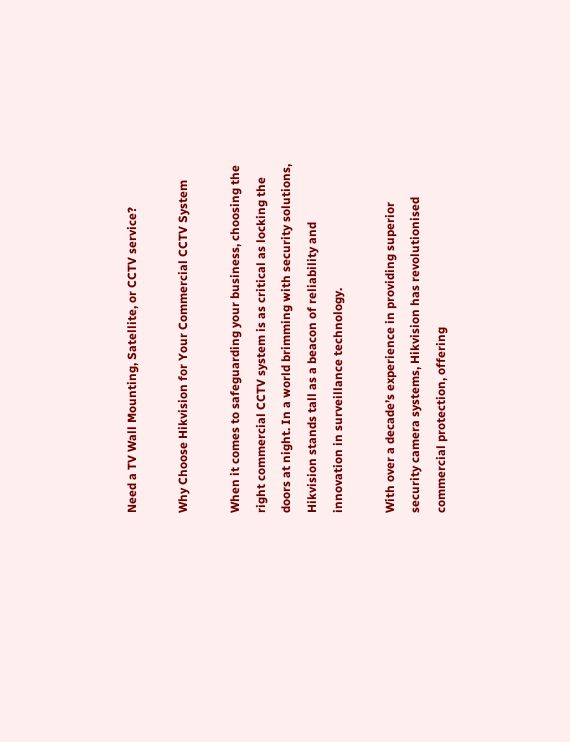Need a TV Wall Mounting, Satellite, or CCTV service?

Why Choose Hikvision for Your Commercial CCTV System

When it comes to safeguarding your business, choosing the right commercial CCTV system is as critical as locking the doors at night. In a world brimming with security solutions, Hikvision stands tall as a beacon of reliability and innovation in surveillance technology.

With over a decade’s experience in providing superior security camera systems, Hikvision has revolutionised commercial protection, offering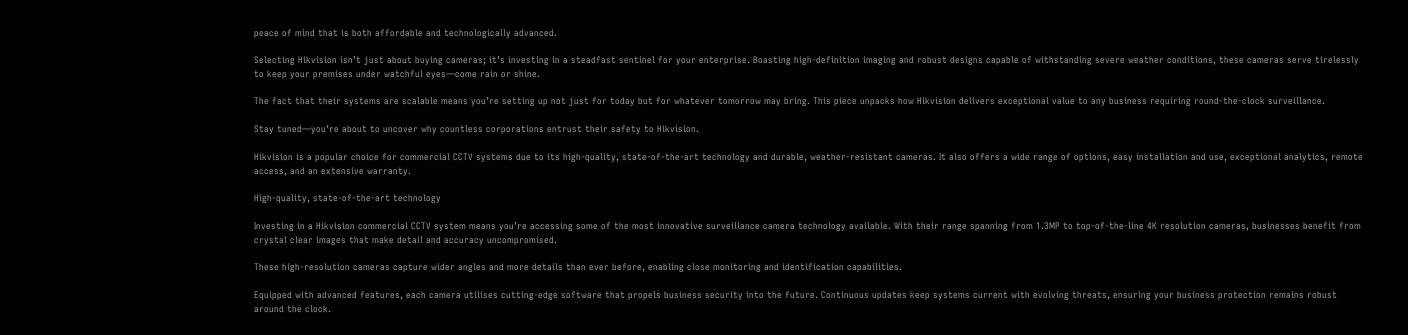peace of mind that is both affordable and technologically advanced.

Selecting Hikvision isn’t just about buying cameras; it’s investing in a steadfast sentinel for your enterprise. Boasting high-definition imaging and robust designs capable of withstanding severe weather conditions, these cameras serve tirelessly to keep your premises under watchful eyes—come rain or shine.

The fact that their systems are scalable means you’re setting up not just for today but for whatever tomorrow may bring. This piece unpacks how Hikvision delivers exceptional value to any business requiring round-the-clock surveillance.

Stay tuned—you’re about to uncover why countless corporations entrust their safety to Hikvision.

Hikvision is a popular choice for commercial CCTV systems due to its high-quality, state-of-the-art technology and durable, weather-resistant cameras. It also offers a wide range of options, easy installation and use, exceptional analytics, remote access, and an extensive warranty.

High-quality, state-of-the-art technology

Investing in a Hikvision commercial CCTV system means you’re accessing some of the most innovative surveillance camera technology available. With their range spanning from 1.3MP to top-of-the-line 4K resolution cameras, businesses benefit from crystal clear images that make detail and accuracy uncompromised.

These high-resolution cameras capture wider angles and more details than ever before, enabling close monitoring and identification capabilities.

Equipped with advanced features, each camera utilises cutting-edge software that propels business security into the future. Continuous updates keep systems current with evolving threats, ensuring your business protection remains robust around the clock.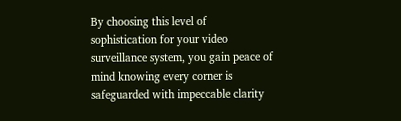By choosing this level of sophistication for your video surveillance system, you gain peace of mind knowing every corner is safeguarded with impeccable clarity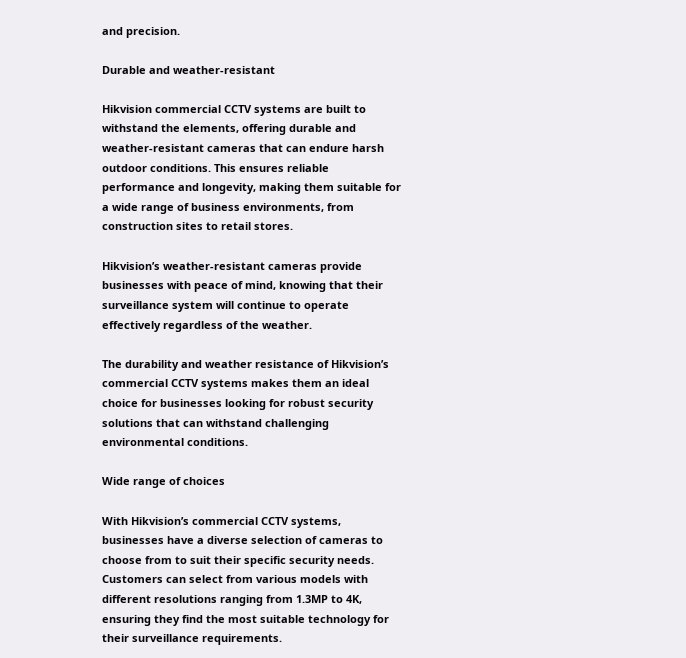and precision.

Durable and weather-resistant

Hikvision commercial CCTV systems are built to withstand the elements, offering durable and weather-resistant cameras that can endure harsh outdoor conditions. This ensures reliable performance and longevity, making them suitable for a wide range of business environments, from construction sites to retail stores.

Hikvision’s weather-resistant cameras provide businesses with peace of mind, knowing that their surveillance system will continue to operate effectively regardless of the weather.

The durability and weather resistance of Hikvision’s commercial CCTV systems makes them an ideal choice for businesses looking for robust security solutions that can withstand challenging environmental conditions.

Wide range of choices

With Hikvision’s commercial CCTV systems, businesses have a diverse selection of cameras to choose from to suit their specific security needs. Customers can select from various models with different resolutions ranging from 1.3MP to 4K, ensuring they find the most suitable technology for their surveillance requirements.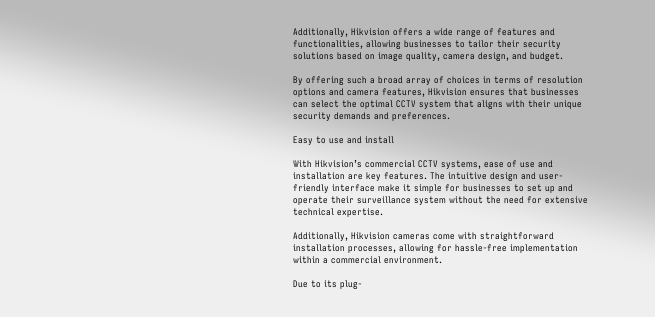Additionally, Hikvision offers a wide range of features and functionalities, allowing businesses to tailor their security solutions based on image quality, camera design, and budget.

By offering such a broad array of choices in terms of resolution options and camera features, Hikvision ensures that businesses can select the optimal CCTV system that aligns with their unique security demands and preferences.

Easy to use and install

With Hikvision’s commercial CCTV systems, ease of use and installation are key features. The intuitive design and user-friendly interface make it simple for businesses to set up and operate their surveillance system without the need for extensive technical expertise.

Additionally, Hikvision cameras come with straightforward installation processes, allowing for hassle-free implementation within a commercial environment.

Due to its plug-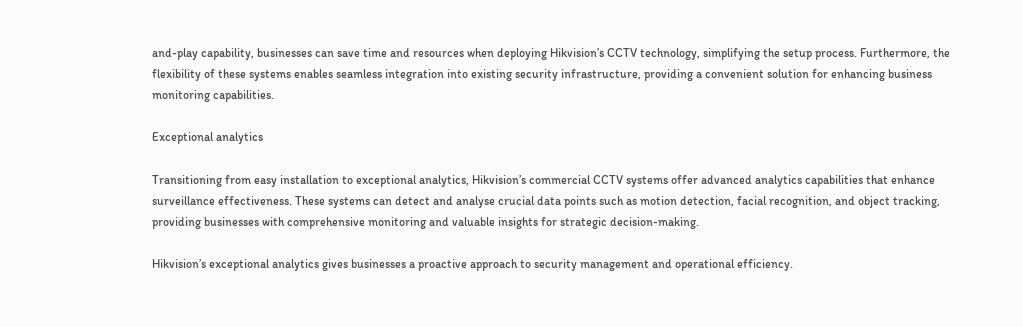and-play capability, businesses can save time and resources when deploying Hikvision’s CCTV technology, simplifying the setup process. Furthermore, the flexibility of these systems enables seamless integration into existing security infrastructure, providing a convenient solution for enhancing business monitoring capabilities.

Exceptional analytics

Transitioning from easy installation to exceptional analytics, Hikvision’s commercial CCTV systems offer advanced analytics capabilities that enhance surveillance effectiveness. These systems can detect and analyse crucial data points such as motion detection, facial recognition, and object tracking, providing businesses with comprehensive monitoring and valuable insights for strategic decision-making.

Hikvision’s exceptional analytics gives businesses a proactive approach to security management and operational efficiency.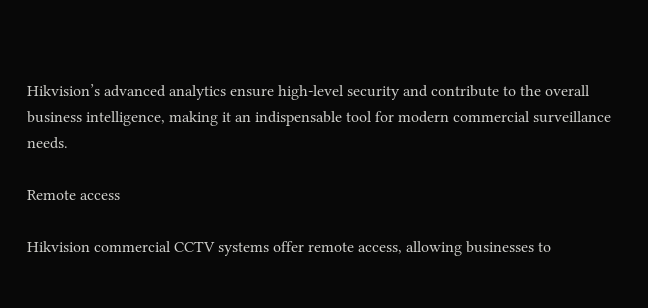Hikvision’s advanced analytics ensure high-level security and contribute to the overall business intelligence, making it an indispensable tool for modern commercial surveillance needs.

Remote access

Hikvision commercial CCTV systems offer remote access, allowing businesses to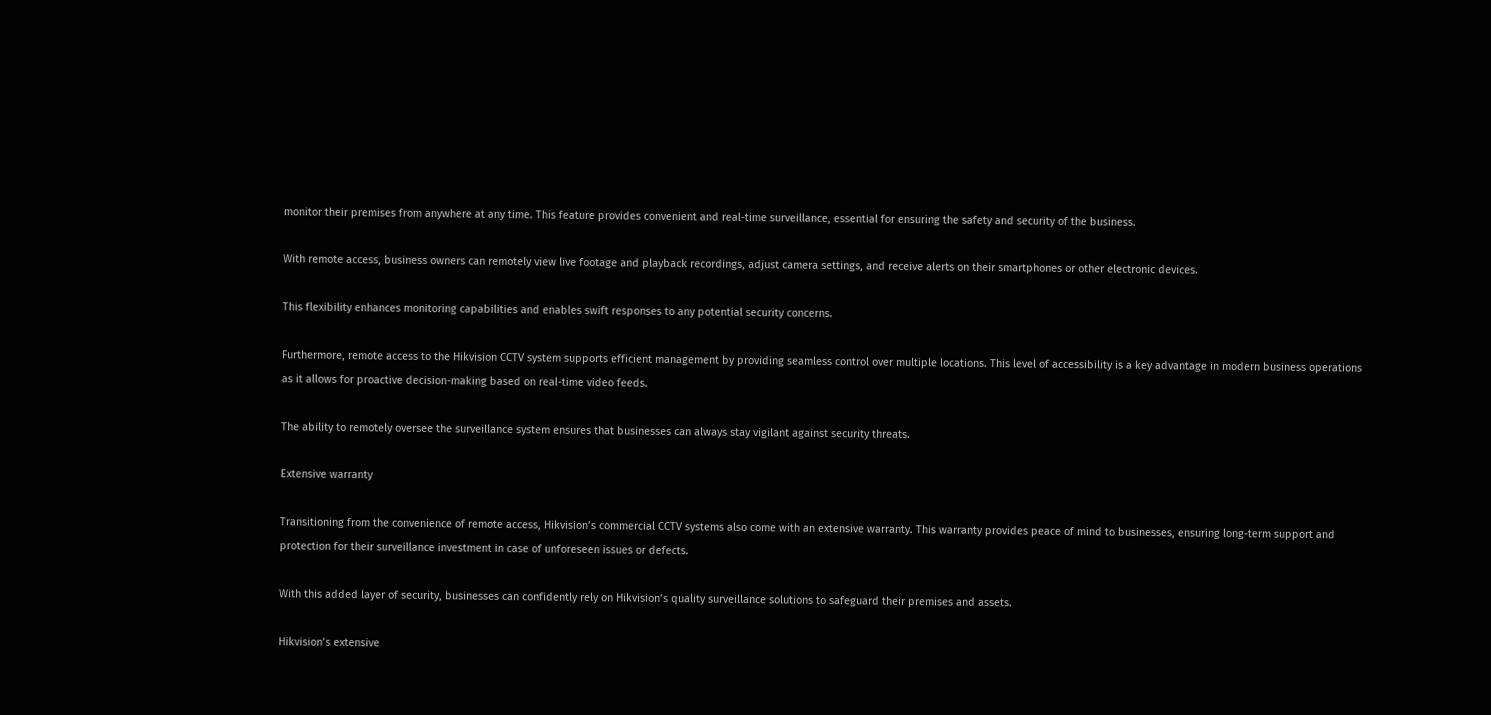monitor their premises from anywhere at any time. This feature provides convenient and real-time surveillance, essential for ensuring the safety and security of the business.

With remote access, business owners can remotely view live footage and playback recordings, adjust camera settings, and receive alerts on their smartphones or other electronic devices.

This flexibility enhances monitoring capabilities and enables swift responses to any potential security concerns.

Furthermore, remote access to the Hikvision CCTV system supports efficient management by providing seamless control over multiple locations. This level of accessibility is a key advantage in modern business operations as it allows for proactive decision-making based on real-time video feeds.

The ability to remotely oversee the surveillance system ensures that businesses can always stay vigilant against security threats.

Extensive warranty

Transitioning from the convenience of remote access, Hikvision’s commercial CCTV systems also come with an extensive warranty. This warranty provides peace of mind to businesses, ensuring long-term support and protection for their surveillance investment in case of unforeseen issues or defects.

With this added layer of security, businesses can confidently rely on Hikvision’s quality surveillance solutions to safeguard their premises and assets.

Hikvision’s extensive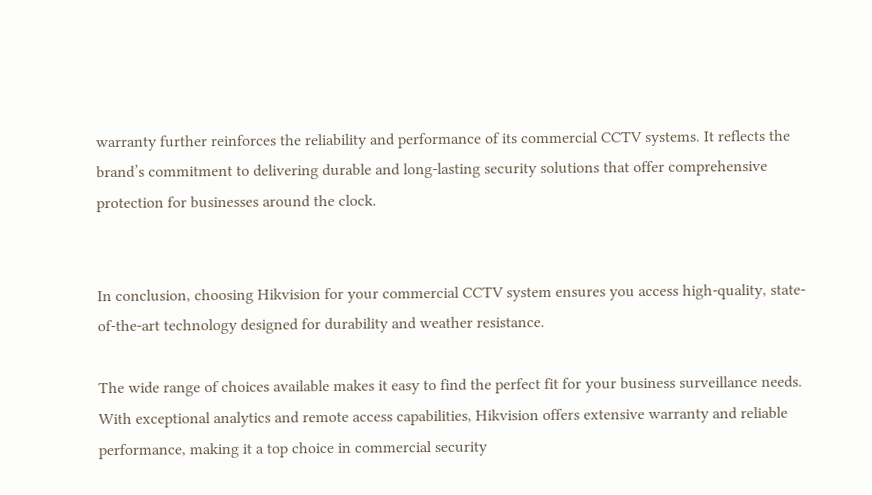warranty further reinforces the reliability and performance of its commercial CCTV systems. It reflects the brand’s commitment to delivering durable and long-lasting security solutions that offer comprehensive protection for businesses around the clock.


In conclusion, choosing Hikvision for your commercial CCTV system ensures you access high-quality, state-of-the-art technology designed for durability and weather resistance.

The wide range of choices available makes it easy to find the perfect fit for your business surveillance needs. With exceptional analytics and remote access capabilities, Hikvision offers extensive warranty and reliable performance, making it a top choice in commercial security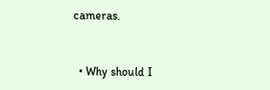cameras.


  • Why should I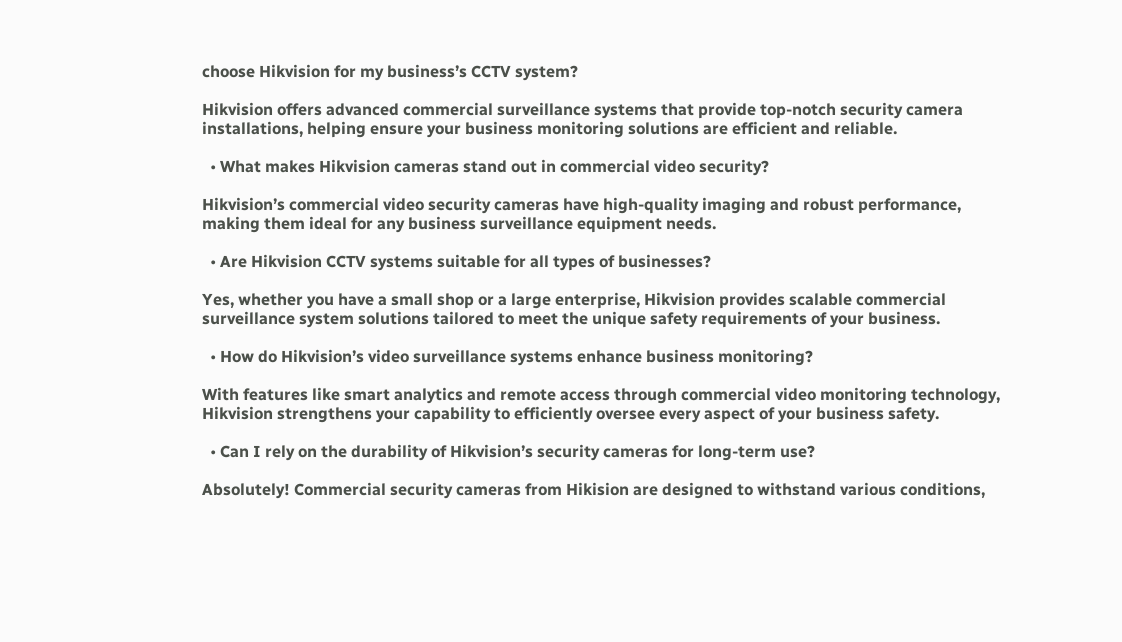choose Hikvision for my business’s CCTV system?

Hikvision offers advanced commercial surveillance systems that provide top-notch security camera installations, helping ensure your business monitoring solutions are efficient and reliable.

  • What makes Hikvision cameras stand out in commercial video security?

Hikvision’s commercial video security cameras have high-quality imaging and robust performance, making them ideal for any business surveillance equipment needs.

  • Are Hikvision CCTV systems suitable for all types of businesses?

Yes, whether you have a small shop or a large enterprise, Hikvision provides scalable commercial surveillance system solutions tailored to meet the unique safety requirements of your business.

  • How do Hikvision’s video surveillance systems enhance business monitoring?

With features like smart analytics and remote access through commercial video monitoring technology, Hikvision strengthens your capability to efficiently oversee every aspect of your business safety.

  • Can I rely on the durability of Hikvision’s security cameras for long-term use?

Absolutely! Commercial security cameras from Hikision are designed to withstand various conditions,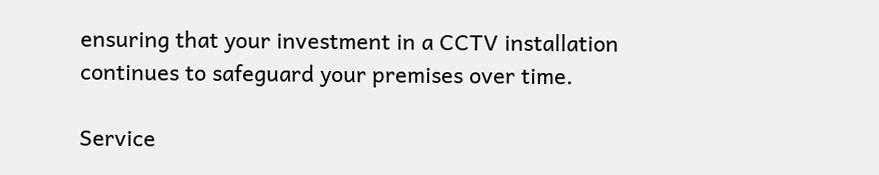ensuring that your investment in a CCTV installation continues to safeguard your premises over time.

Service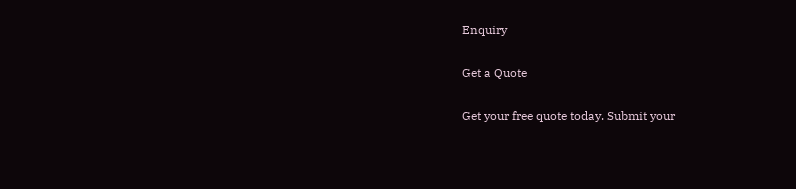Enquiry

Get a Quote

Get your free quote today. Submit your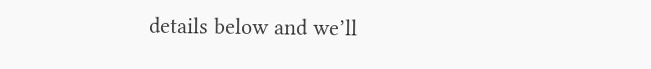details below and we’ll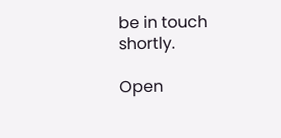be in touch shortly.

Open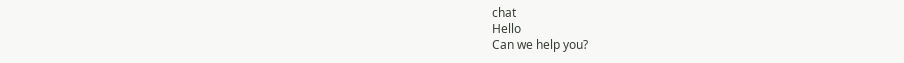chat
Hello
Can we help you?